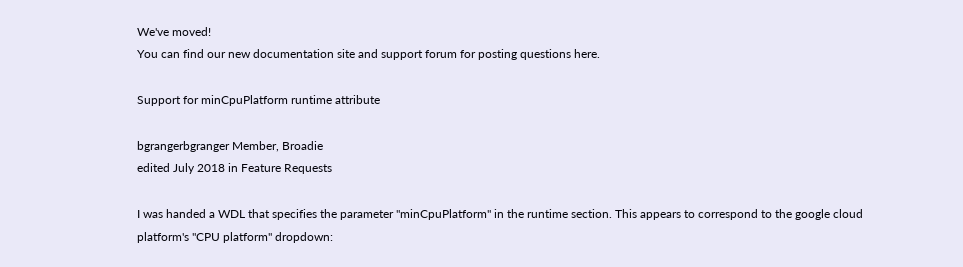We've moved!
You can find our new documentation site and support forum for posting questions here.

Support for minCpuPlatform runtime attribute

bgrangerbgranger Member, Broadie
edited July 2018 in Feature Requests

I was handed a WDL that specifies the parameter "minCpuPlatform" in the runtime section. This appears to correspond to the google cloud platform's "CPU platform" dropdown: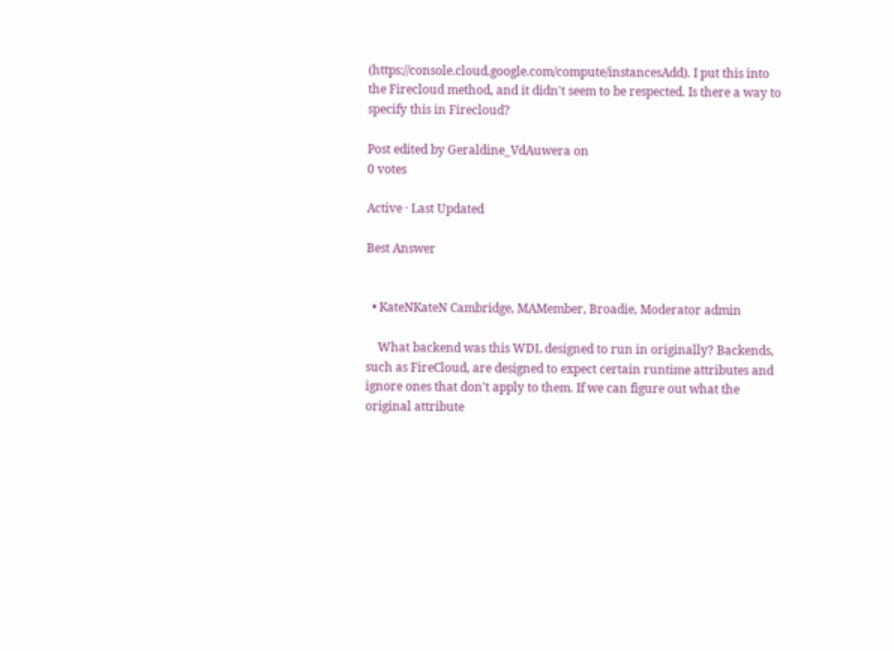(https://console.cloud.google.com/compute/instancesAdd). I put this into the Firecloud method, and it didn't seem to be respected. Is there a way to specify this in Firecloud?

Post edited by Geraldine_VdAuwera on
0 votes

Active · Last Updated

Best Answer


  • KateNKateN Cambridge, MAMember, Broadie, Moderator admin

    What backend was this WDL designed to run in originally? Backends, such as FireCloud, are designed to expect certain runtime attributes and ignore ones that don't apply to them. If we can figure out what the original attribute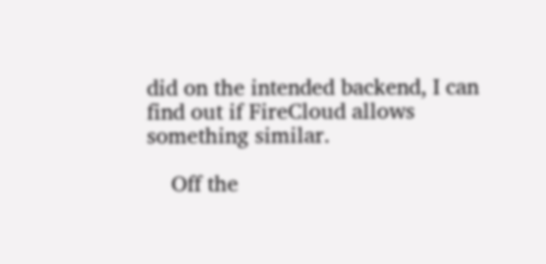did on the intended backend, I can find out if FireCloud allows something similar.

    Off the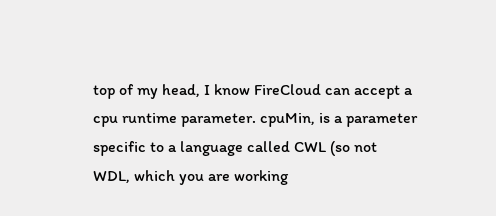top of my head, I know FireCloud can accept a cpu runtime parameter. cpuMin, is a parameter specific to a language called CWL (so not WDL, which you are working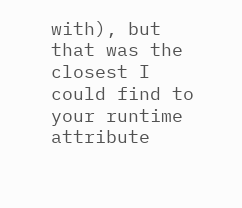with), but that was the closest I could find to your runtime attribute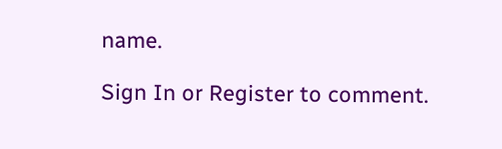name.

Sign In or Register to comment.